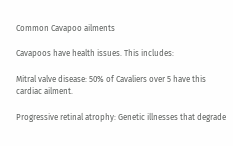Common Cavapoo ailments

Cavapoos have health issues. This includes:

Mitral valve disease: 50% of Cavaliers over 5 have this cardiac ailment.

Progressive retinal atrophy: Genetic illnesses that degrade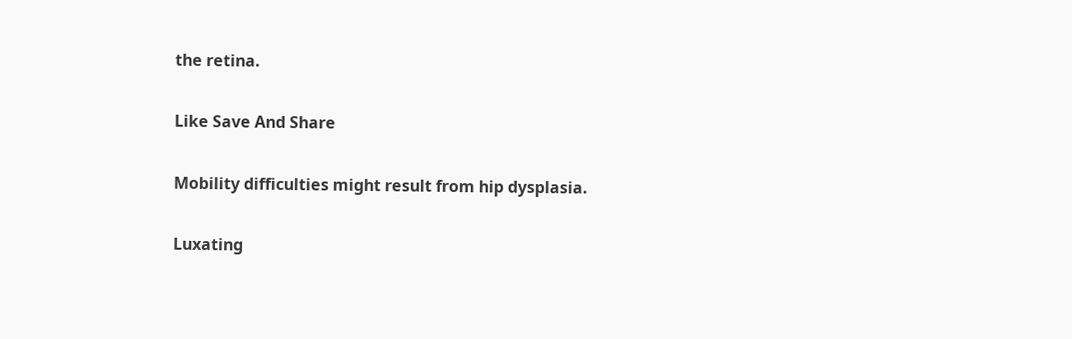the retina.

Like Save And Share

Mobility difficulties might result from hip dysplasia.

Luxating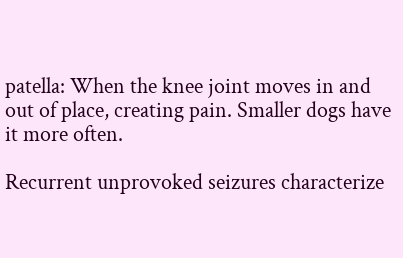patella: When the knee joint moves in and out of place, creating pain. Smaller dogs have it more often.

Recurrent unprovoked seizures characterize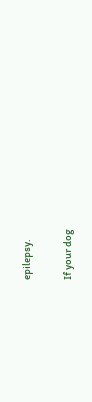epilepsy.

If your dog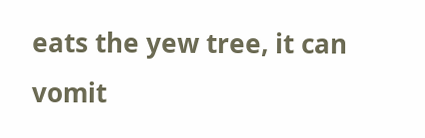eats the yew tree, it can vomit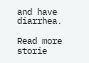and have diarrhea.

Read more storie